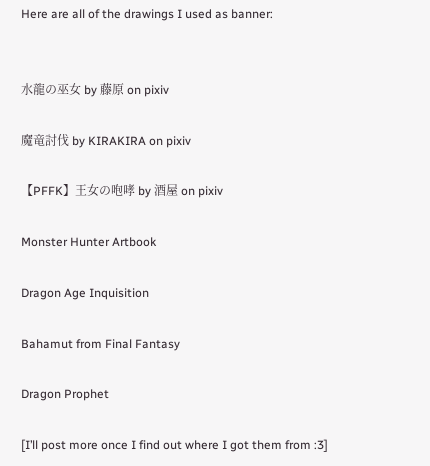Here are all of the drawings I used as banner:


水龍の巫女 by 藤原 on pixiv

魔竜討伐 by KIRAKIRA on pixiv

【PFFK】王女の咆哮 by 酒屋 on pixiv

Monster Hunter Artbook

Dragon Age Inquisition

Bahamut from Final Fantasy

Dragon Prophet

[I’ll post more once I find out where I got them from :3]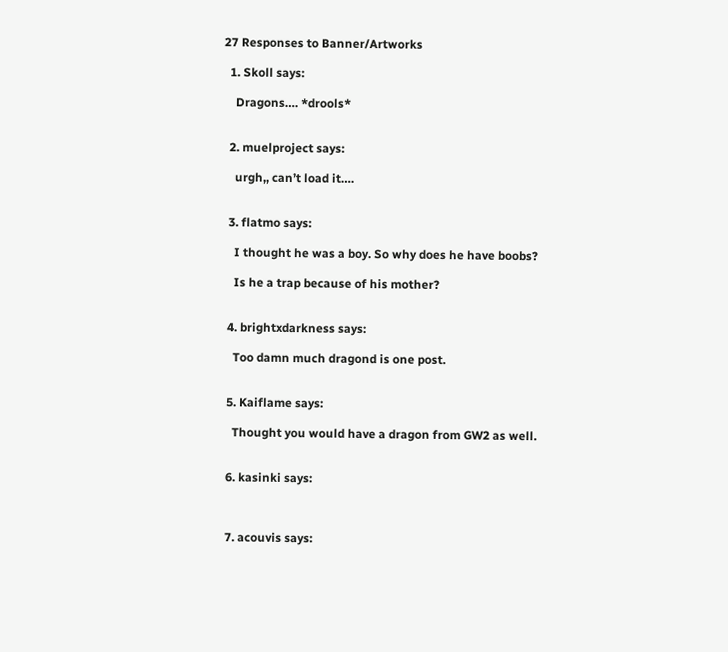27 Responses to Banner/Artworks

  1. Skoll says:

    Dragons…. *drools*


  2. muelproject says:

    urgh,, can’t load it….


  3. flatmo says:

    I thought he was a boy. So why does he have boobs?

    Is he a trap because of his mother?


  4. brightxdarkness says:

    Too damn much dragond is one post.


  5. Kaiflame says:

    Thought you would have a dragon from GW2 as well.


  6. kasinki says:



  7. acouvis says: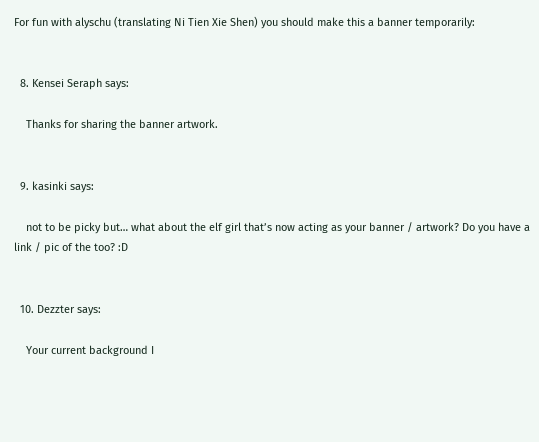For fun with alyschu (translating Ni Tien Xie Shen) you should make this a banner temporarily:


  8. Kensei Seraph says:

    Thanks for sharing the banner artwork.


  9. kasinki says:

    not to be picky but… what about the elf girl that’s now acting as your banner / artwork? Do you have a link / pic of the too? :D


  10. Dezzter says:

    Your current background I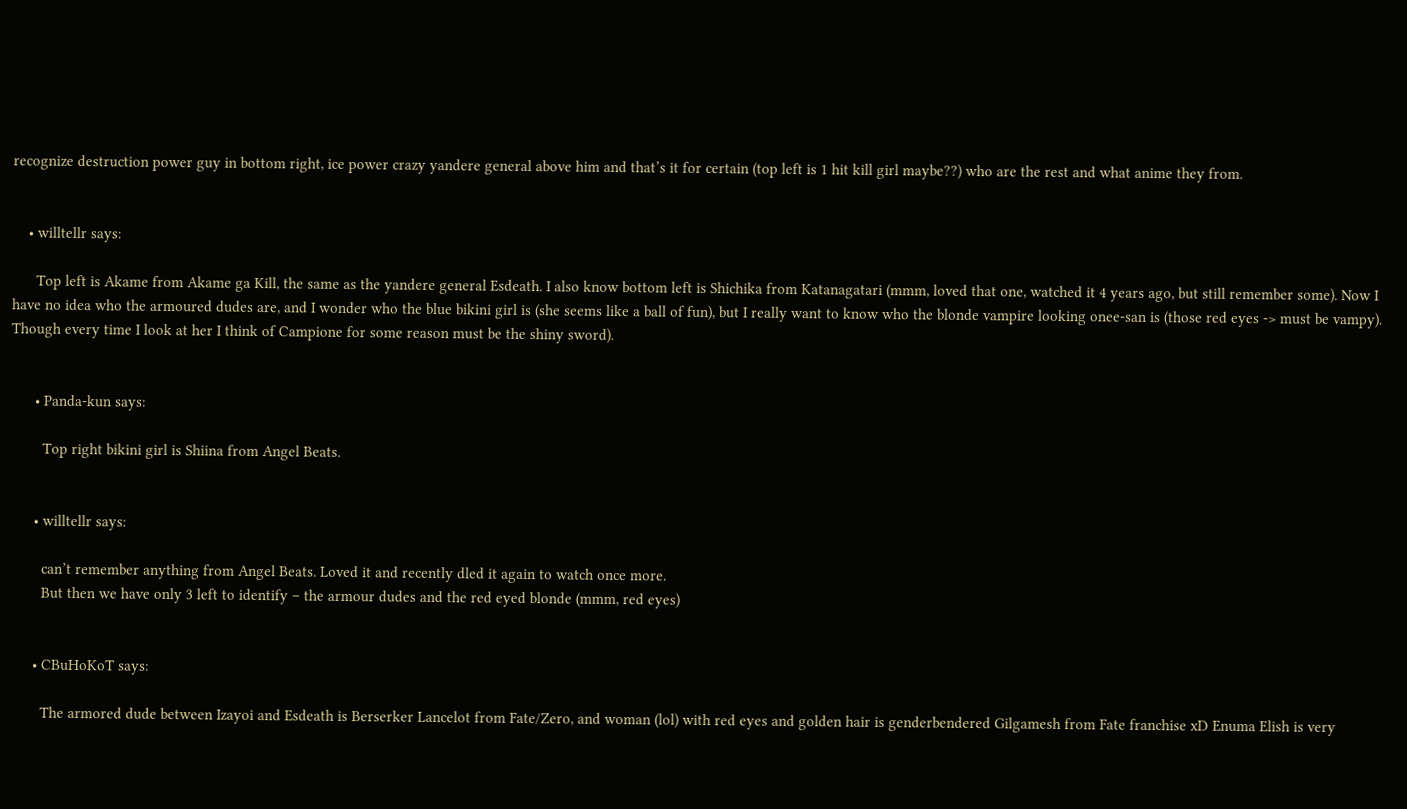recognize destruction power guy in bottom right, ice power crazy yandere general above him and that’s it for certain (top left is 1 hit kill girl maybe??) who are the rest and what anime they from.


    • willtellr says:

      Top left is Akame from Akame ga Kill, the same as the yandere general Esdeath. I also know bottom left is Shichika from Katanagatari (mmm, loved that one, watched it 4 years ago, but still remember some). Now I have no idea who the armoured dudes are, and I wonder who the blue bikini girl is (she seems like a ball of fun), but I really want to know who the blonde vampire looking onee-san is (those red eyes -> must be vampy). Though every time I look at her I think of Campione for some reason must be the shiny sword).


      • Panda-kun says:

        Top right bikini girl is Shiina from Angel Beats.


      • willtellr says:

        can’t remember anything from Angel Beats. Loved it and recently dled it again to watch once more.
        But then we have only 3 left to identify – the armour dudes and the red eyed blonde (mmm, red eyes)


      • CBuHoKoT says:

        The armored dude between Izayoi and Esdeath is Berserker Lancelot from Fate/Zero, and woman (lol) with red eyes and golden hair is genderbendered Gilgamesh from Fate franchise xD Enuma Elish is very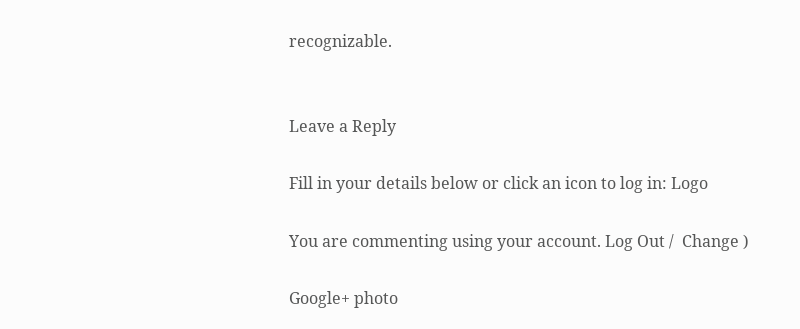recognizable.


Leave a Reply

Fill in your details below or click an icon to log in: Logo

You are commenting using your account. Log Out /  Change )

Google+ photo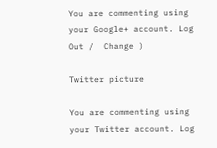You are commenting using your Google+ account. Log Out /  Change )

Twitter picture

You are commenting using your Twitter account. Log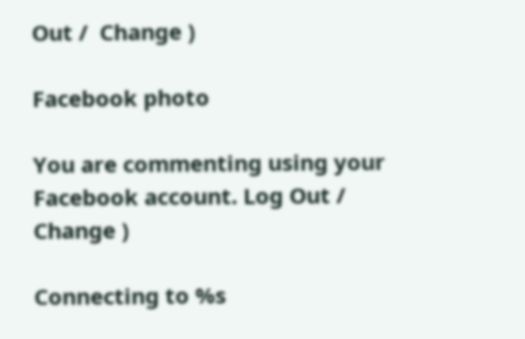Out /  Change )

Facebook photo

You are commenting using your Facebook account. Log Out /  Change )

Connecting to %s